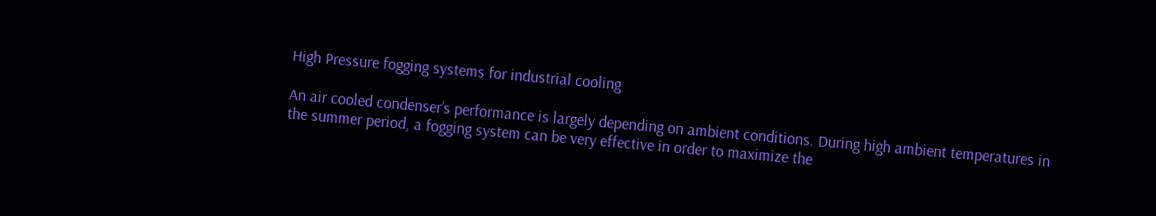High Pressure fogging systems for industrial cooling

An air cooled condenser’s performance is largely depending on ambient conditions. During high ambient temperatures in the summer period, a fogging system can be very effective in order to maximize the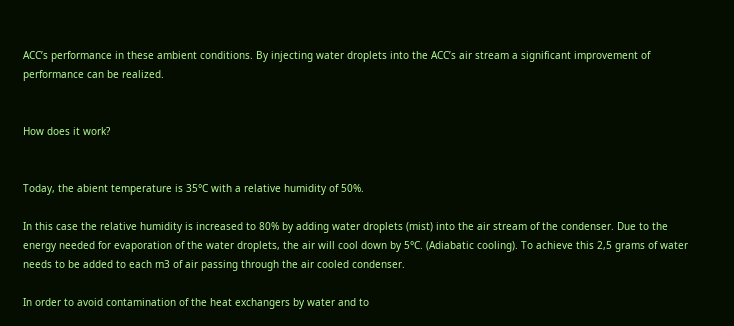ACC’s performance in these ambient conditions. By injecting water droplets into the ACC’s air stream a significant improvement of performance can be realized.


How does it work?


Today, the abient temperature is 35°C with a relative humidity of 50%.

In this case the relative humidity is increased to 80% by adding water droplets (mist) into the air stream of the condenser. Due to the energy needed for evaporation of the water droplets, the air will cool down by 5°C. (Adiabatic cooling). To achieve this 2,5 grams of water needs to be added to each m3 of air passing through the air cooled condenser.

In order to avoid contamination of the heat exchangers by water and to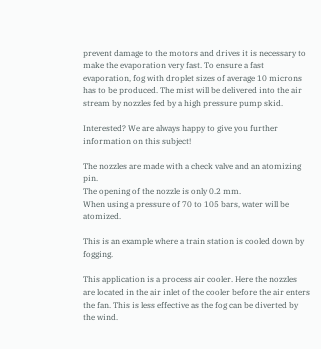prevent damage to the motors and drives it is necessary to make the evaporation very fast. To ensure a fast evaporation, fog with droplet sizes of average 10 microns has to be produced. The mist will be delivered into the air stream by nozzles fed by a high pressure pump skid.

Interested? We are always happy to give you further information on this subject!

The nozzles are made with a check valve and an atomizing pin.
The opening of the nozzle is only 0.2 mm.
When using a pressure of 70 to 105 bars, water will be atomized.

This is an example where a train station is cooled down by fogging.

This application is a process air cooler. Here the nozzles are located in the air inlet of the cooler before the air enters the fan. This is less effective as the fog can be diverted by the wind.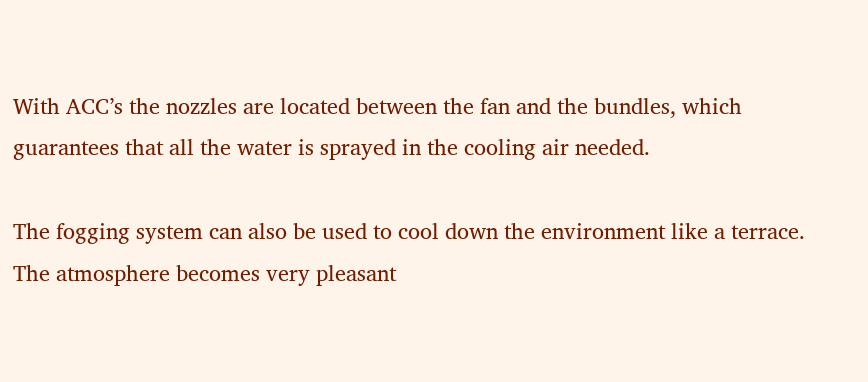With ACC’s the nozzles are located between the fan and the bundles, which guarantees that all the water is sprayed in the cooling air needed.

The fogging system can also be used to cool down the environment like a terrace. The atmosphere becomes very pleasant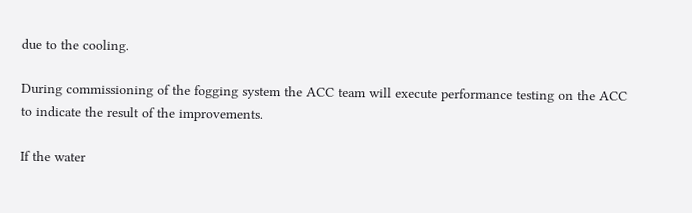due to the cooling.

During commissioning of the fogging system the ACC team will execute performance testing on the ACC to indicate the result of the improvements.

If the water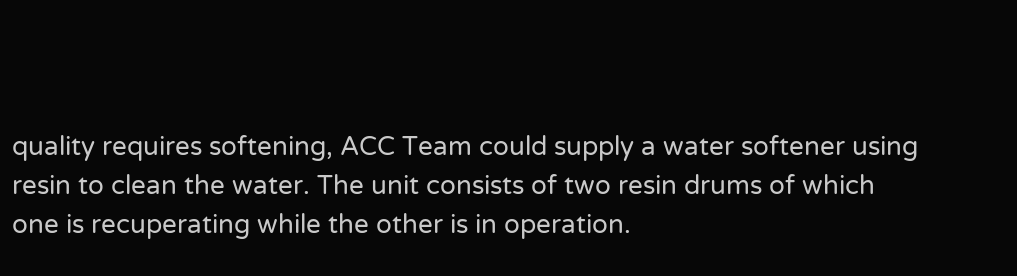quality requires softening, ACC Team could supply a water softener using resin to clean the water. The unit consists of two resin drums of which one is recuperating while the other is in operation.